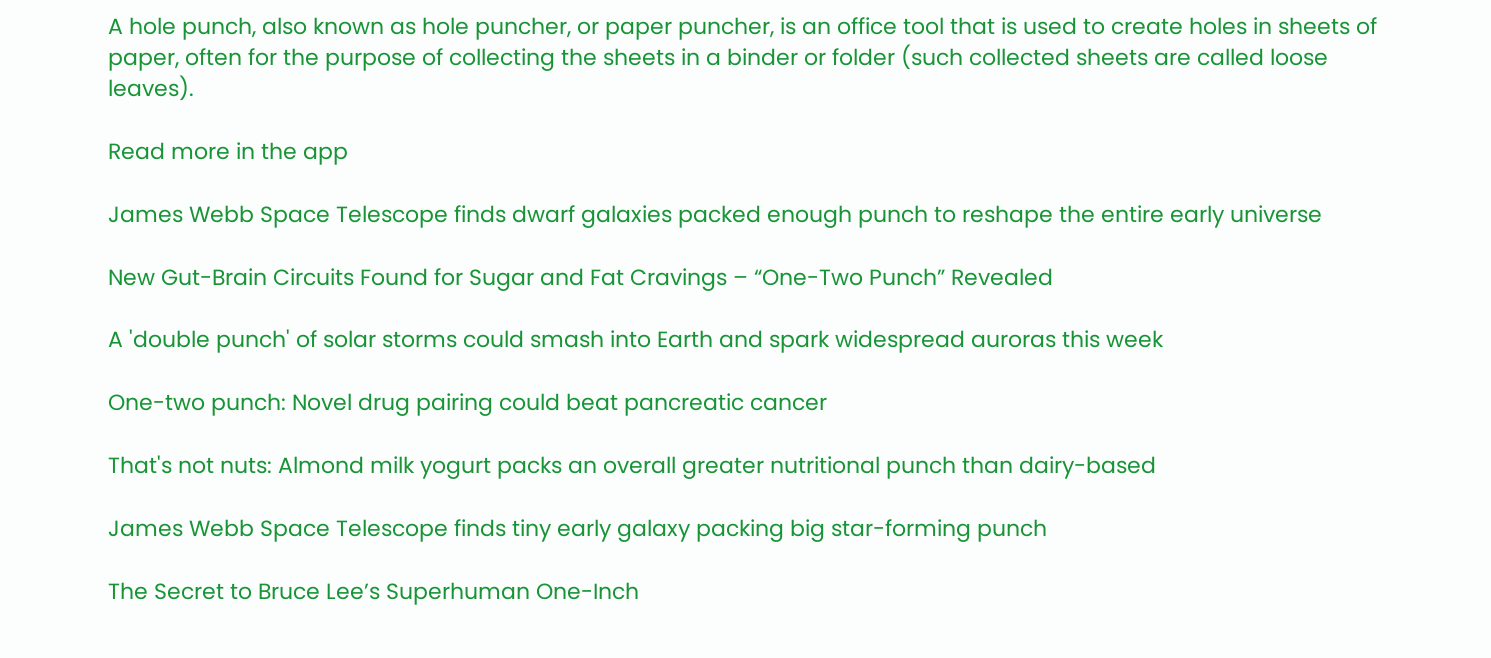A hole punch, also known as hole puncher, or paper puncher, is an office tool that is used to create holes in sheets of paper, often for the purpose of collecting the sheets in a binder or folder (such collected sheets are called loose leaves).

Read more in the app

James Webb Space Telescope finds dwarf galaxies packed enough punch to reshape the entire early universe

New Gut-Brain Circuits Found for Sugar and Fat Cravings – “One-Two Punch” Revealed

A 'double punch' of solar storms could smash into Earth and spark widespread auroras this week

One-two punch: Novel drug pairing could beat pancreatic cancer

That's not nuts: Almond milk yogurt packs an overall greater nutritional punch than dairy-based

James Webb Space Telescope finds tiny early galaxy packing big star-forming punch

The Secret to Bruce Lee’s Superhuman One-Inch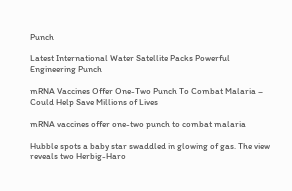Punch

Latest International Water Satellite Packs Powerful Engineering Punch

mRNA Vaccines Offer One-Two Punch To Combat Malaria – Could Help Save Millions of Lives

mRNA vaccines offer one-two punch to combat malaria

Hubble spots a baby star swaddled in glowing of gas. The view reveals two Herbig-Haro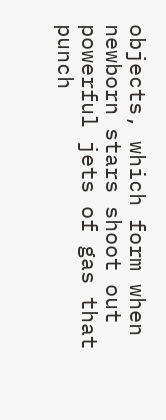objects, which form when newborn stars shoot out powerful jets of gas that punch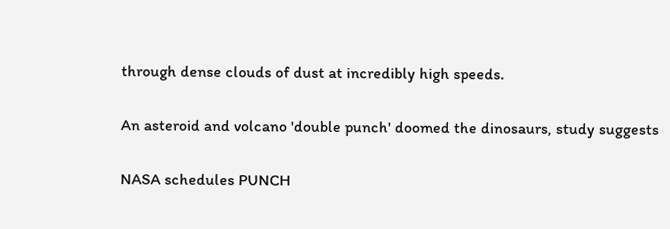through dense clouds of dust at incredibly high speeds.

An asteroid and volcano 'double punch' doomed the dinosaurs, study suggests

NASA schedules PUNCH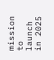mission to launch in 2025